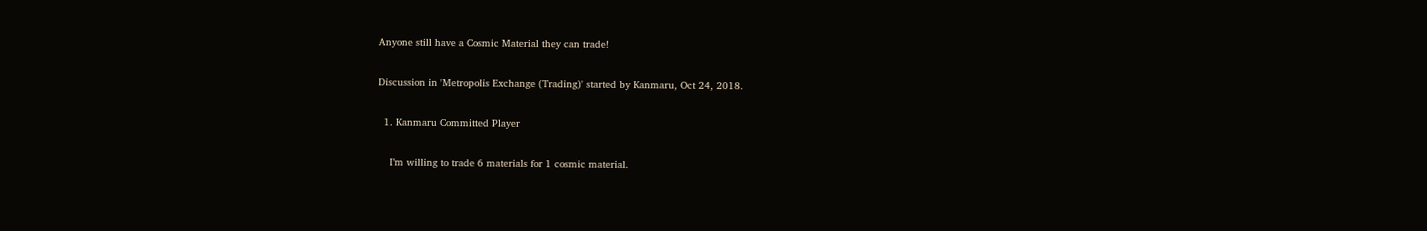Anyone still have a Cosmic Material they can trade!

Discussion in 'Metropolis Exchange (Trading)' started by Kanmaru, Oct 24, 2018.

  1. Kanmaru Committed Player

    I’m willing to trade 6 materials for 1 cosmic material.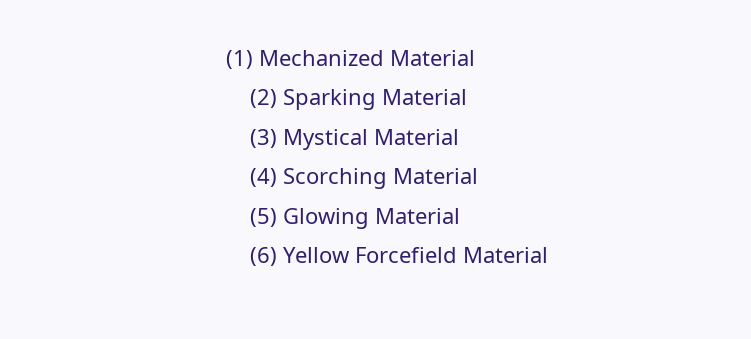(1) Mechanized Material
    (2) Sparking Material
    (3) Mystical Material
    (4) Scorching Material
    (5) Glowing Material
    (6) Yellow Forcefield Material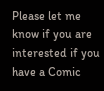Please let me know if you are interested if you have a Comic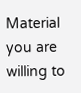Material you are willing to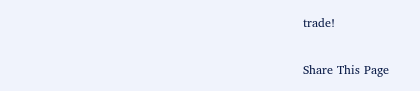trade!

Share This Page